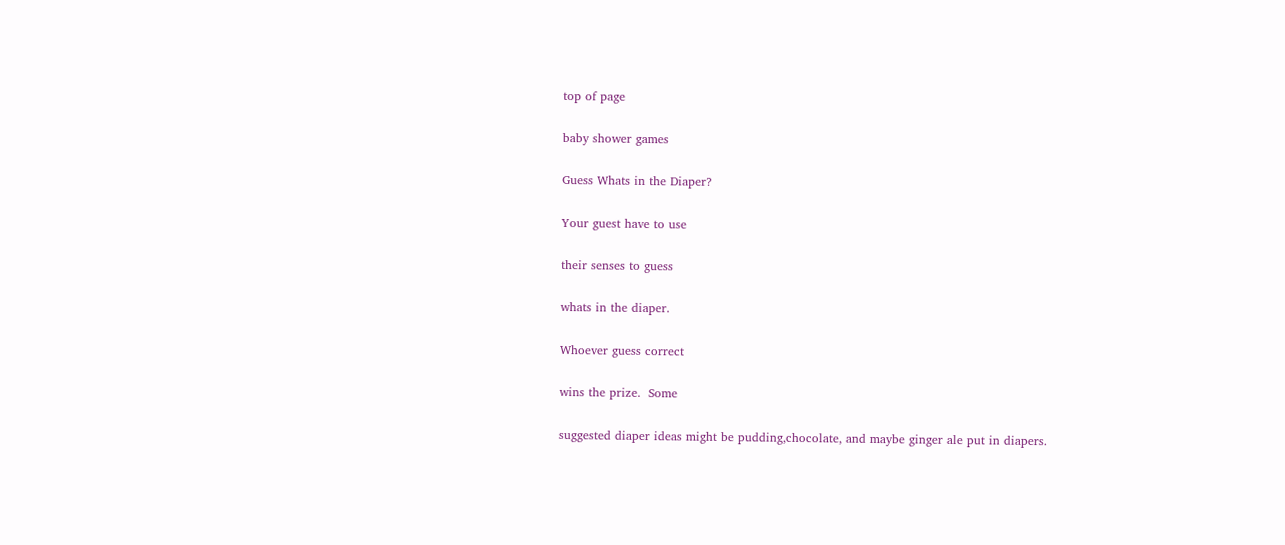top of page

baby shower games

Guess Whats in the Diaper?

Your guest have to use

their senses to guess

whats in the diaper.

Whoever guess correct

wins the prize.  Some

suggested diaper ideas might be pudding,chocolate, and maybe ginger ale put in diapers.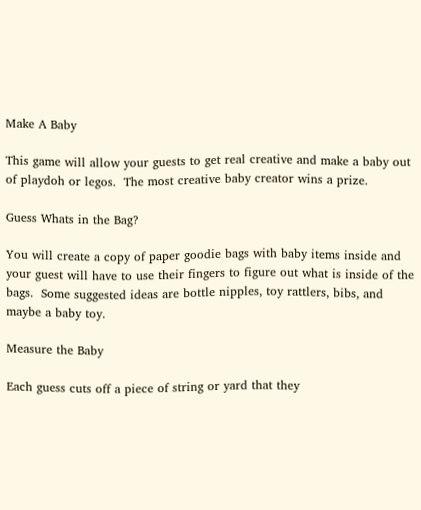Make A Baby

This game will allow your guests to get real creative and make a baby out of playdoh or legos.  The most creative baby creator wins a prize.

Guess Whats in the Bag?

You will create a copy of paper goodie bags with baby items inside and your guest will have to use their fingers to figure out what is inside of the bags.  Some suggested ideas are bottle nipples, toy rattlers, bibs, and maybe a baby toy.

Measure the Baby

Each guess cuts off a piece of string or yard that they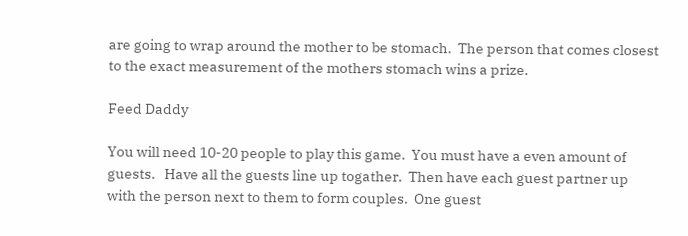are going to wrap around the mother to be stomach.  The person that comes closest to the exact measurement of the mothers stomach wins a prize.

Feed Daddy

You will need 10-20 people to play this game.  You must have a even amount of guests.   Have all the guests line up togather.  Then have each guest partner up with the person next to them to form couples.  One guest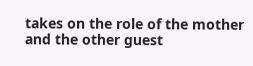takes on the role of the mother and the other guest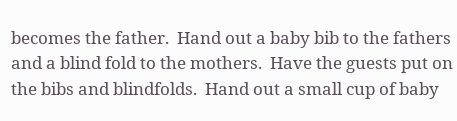becomes the father.  Hand out a baby bib to the fathers and a blind fold to the mothers.  Have the guests put on the bibs and blindfolds.  Hand out a small cup of baby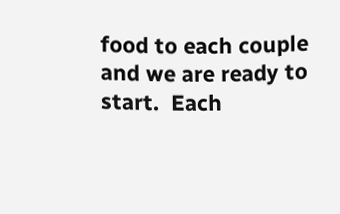food to each couple and we are ready to start.  Each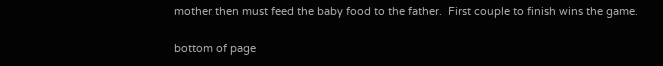mother then must feed the baby food to the father.  First couple to finish wins the game.

bottom of page